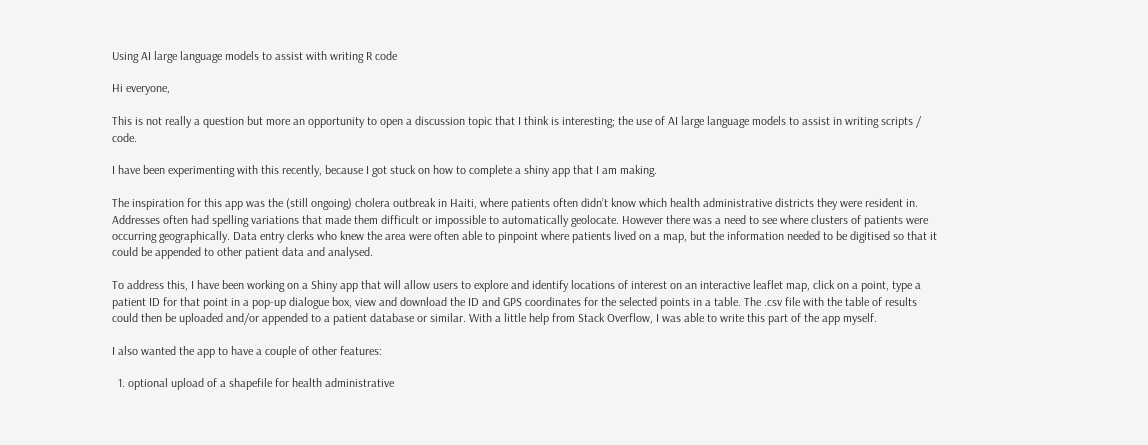Using AI large language models to assist with writing R code

Hi everyone,

This is not really a question but more an opportunity to open a discussion topic that I think is interesting; the use of AI large language models to assist in writing scripts / code.

I have been experimenting with this recently, because I got stuck on how to complete a shiny app that I am making.

The inspiration for this app was the (still ongoing) cholera outbreak in Haiti, where patients often didn’t know which health administrative districts they were resident in. Addresses often had spelling variations that made them difficult or impossible to automatically geolocate. However there was a need to see where clusters of patients were occurring geographically. Data entry clerks who knew the area were often able to pinpoint where patients lived on a map, but the information needed to be digitised so that it could be appended to other patient data and analysed.

To address this, I have been working on a Shiny app that will allow users to explore and identify locations of interest on an interactive leaflet map, click on a point, type a patient ID for that point in a pop-up dialogue box, view and download the ID and GPS coordinates for the selected points in a table. The .csv file with the table of results could then be uploaded and/or appended to a patient database or similar. With a little help from Stack Overflow, I was able to write this part of the app myself.

I also wanted the app to have a couple of other features:

  1. optional upload of a shapefile for health administrative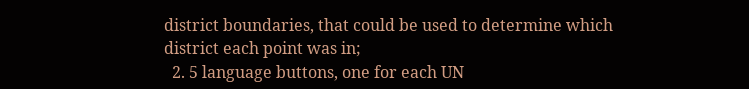district boundaries, that could be used to determine which district each point was in;
  2. 5 language buttons, one for each UN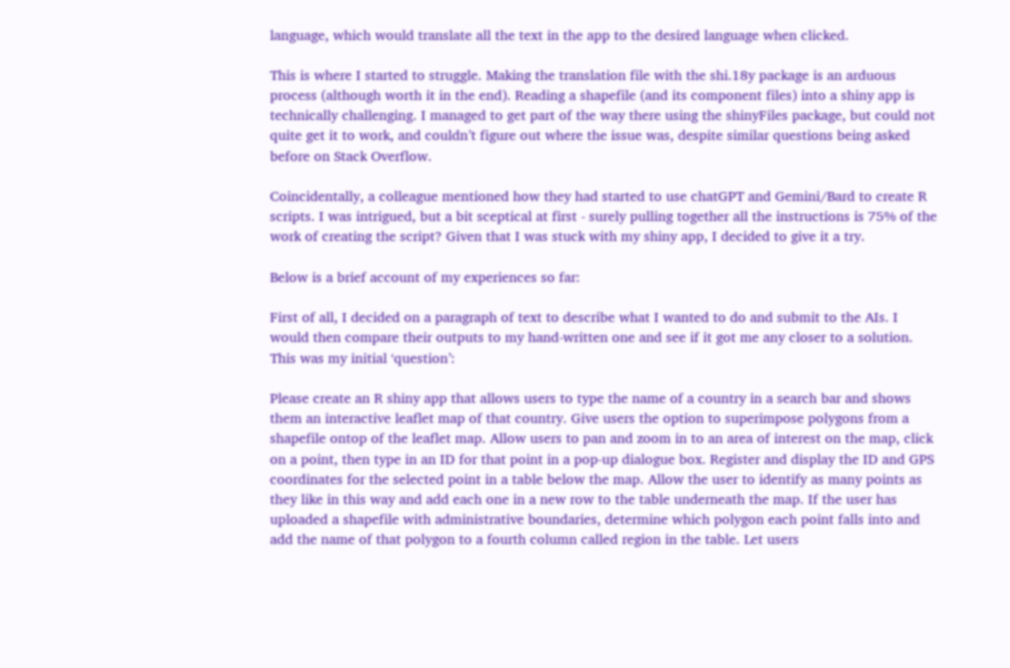language, which would translate all the text in the app to the desired language when clicked.

This is where I started to struggle. Making the translation file with the shi.18y package is an arduous process (although worth it in the end). Reading a shapefile (and its component files) into a shiny app is technically challenging. I managed to get part of the way there using the shinyFiles package, but could not quite get it to work, and couldn’t figure out where the issue was, despite similar questions being asked before on Stack Overflow.

Coincidentally, a colleague mentioned how they had started to use chatGPT and Gemini/Bard to create R scripts. I was intrigued, but a bit sceptical at first - surely pulling together all the instructions is 75% of the work of creating the script? Given that I was stuck with my shiny app, I decided to give it a try.

Below is a brief account of my experiences so far:

First of all, I decided on a paragraph of text to describe what I wanted to do and submit to the AIs. I would then compare their outputs to my hand-written one and see if it got me any closer to a solution. This was my initial ‘question’:

Please create an R shiny app that allows users to type the name of a country in a search bar and shows them an interactive leaflet map of that country. Give users the option to superimpose polygons from a shapefile ontop of the leaflet map. Allow users to pan and zoom in to an area of interest on the map, click on a point, then type in an ID for that point in a pop-up dialogue box. Register and display the ID and GPS coordinates for the selected point in a table below the map. Allow the user to identify as many points as they like in this way and add each one in a new row to the table underneath the map. If the user has uploaded a shapefile with administrative boundaries, determine which polygon each point falls into and add the name of that polygon to a fourth column called region in the table. Let users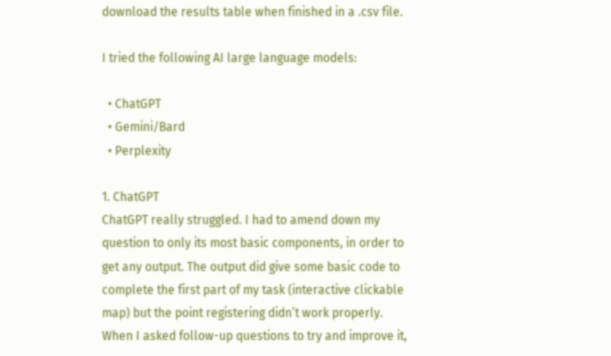download the results table when finished in a .csv file.

I tried the following AI large language models:

  • ChatGPT
  • Gemini/Bard
  • Perplexity

1. ChatGPT
ChatGPT really struggled. I had to amend down my question to only its most basic components, in order to get any output. The output did give some basic code to complete the first part of my task (interactive clickable map) but the point registering didn’t work properly. When I asked follow-up questions to try and improve it,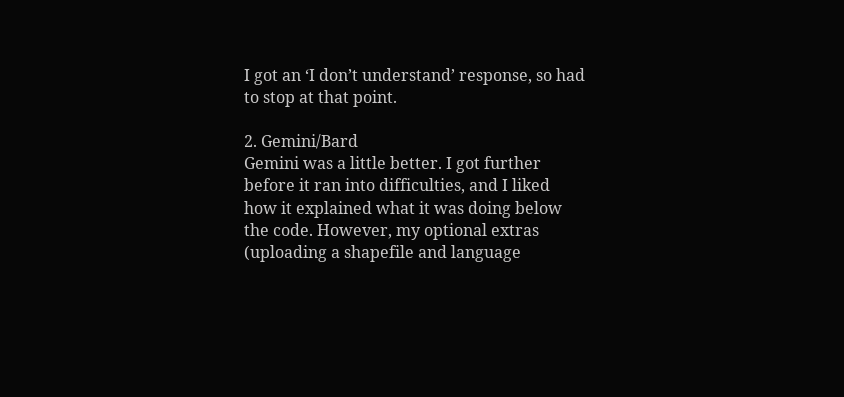I got an ‘I don’t understand’ response, so had to stop at that point.

2. Gemini/Bard
Gemini was a little better. I got further before it ran into difficulties, and I liked how it explained what it was doing below the code. However, my optional extras (uploading a shapefile and language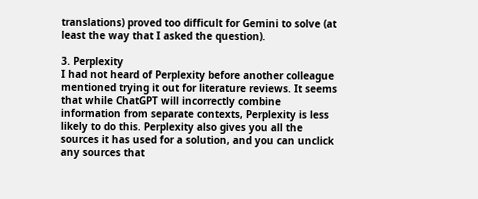translations) proved too difficult for Gemini to solve (at least the way that I asked the question).

3. Perplexity
I had not heard of Perplexity before another colleague mentioned trying it out for literature reviews. It seems that while ChatGPT will incorrectly combine information from separate contexts, Perplexity is less likely to do this. Perplexity also gives you all the sources it has used for a solution, and you can unclick any sources that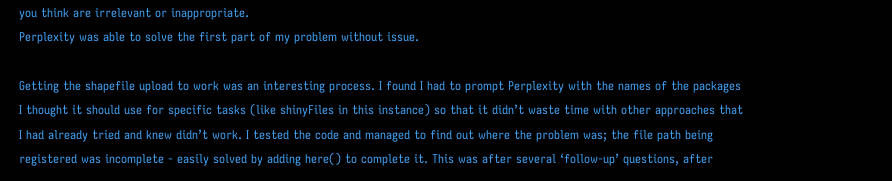you think are irrelevant or inappropriate.
Perplexity was able to solve the first part of my problem without issue.

Getting the shapefile upload to work was an interesting process. I found I had to prompt Perplexity with the names of the packages I thought it should use for specific tasks (like shinyFiles in this instance) so that it didn’t waste time with other approaches that I had already tried and knew didn’t work. I tested the code and managed to find out where the problem was; the file path being registered was incomplete - easily solved by adding here() to complete it. This was after several ‘follow-up’ questions, after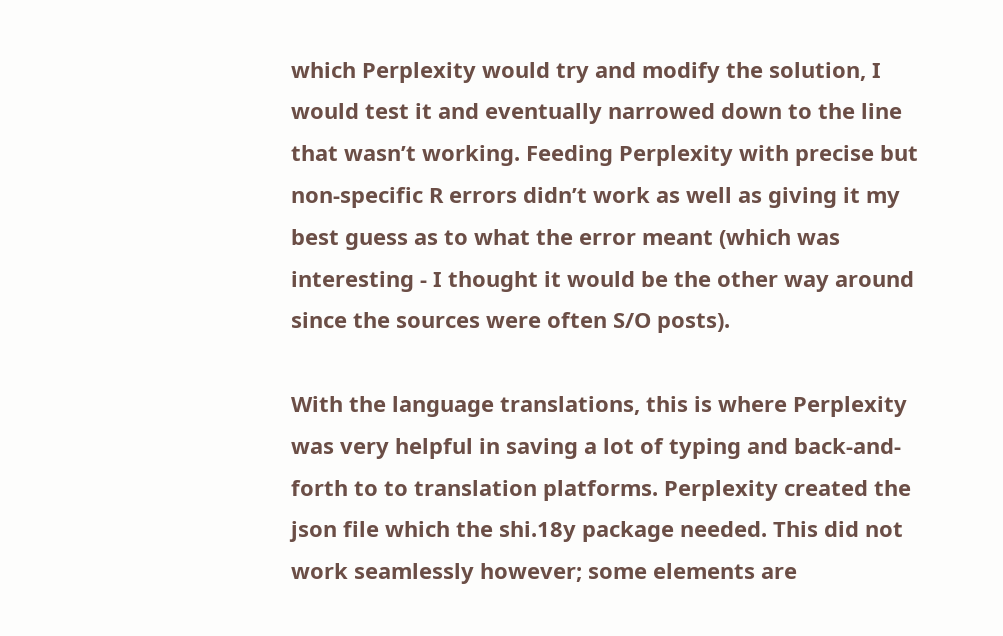which Perplexity would try and modify the solution, I would test it and eventually narrowed down to the line that wasn’t working. Feeding Perplexity with precise but non-specific R errors didn’t work as well as giving it my best guess as to what the error meant (which was interesting - I thought it would be the other way around since the sources were often S/O posts).

With the language translations, this is where Perplexity was very helpful in saving a lot of typing and back-and-forth to to translation platforms. Perplexity created the json file which the shi.18y package needed. This did not work seamlessly however; some elements are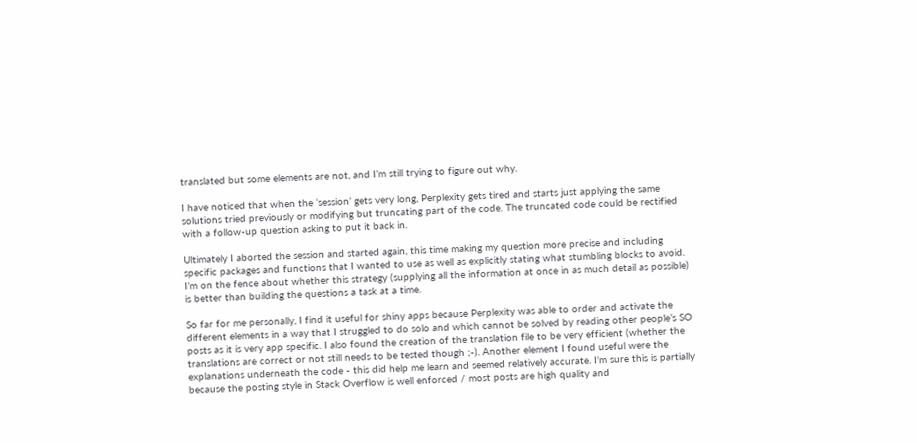translated but some elements are not, and I’m still trying to figure out why.

I have noticed that when the ‘session’ gets very long, Perplexity gets tired and starts just applying the same solutions tried previously or modifying but truncating part of the code. The truncated code could be rectified with a follow-up question asking to put it back in.

Ultimately I aborted the session and started again, this time making my question more precise and including specific packages and functions that I wanted to use as well as explicitly stating what stumbling blocks to avoid. I’m on the fence about whether this strategy (supplying all the information at once in as much detail as possible) is better than building the questions a task at a time.

So far for me personally, I find it useful for shiny apps because Perplexity was able to order and activate the different elements in a way that I struggled to do solo and which cannot be solved by reading other people’s SO posts as it is very app specific. I also found the creation of the translation file to be very efficient (whether the translations are correct or not still needs to be tested though ;-). Another element I found useful were the explanations underneath the code - this did help me learn and seemed relatively accurate. I’m sure this is partially because the posting style in Stack Overflow is well enforced / most posts are high quality and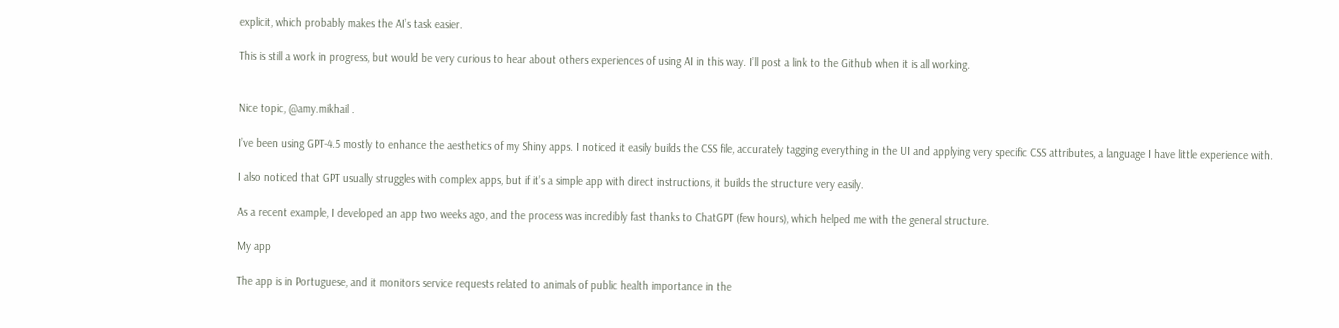explicit, which probably makes the AI’s task easier.

This is still a work in progress, but would be very curious to hear about others experiences of using AI in this way. I’ll post a link to the Github when it is all working.


Nice topic, @amy.mikhail .

I’ve been using GPT-4.5 mostly to enhance the aesthetics of my Shiny apps. I noticed it easily builds the CSS file, accurately tagging everything in the UI and applying very specific CSS attributes, a language I have little experience with.

I also noticed that GPT usually struggles with complex apps, but if it’s a simple app with direct instructions, it builds the structure very easily.

As a recent example, I developed an app two weeks ago, and the process was incredibly fast thanks to ChatGPT (few hours), which helped me with the general structure.

My app

The app is in Portuguese, and it monitors service requests related to animals of public health importance in the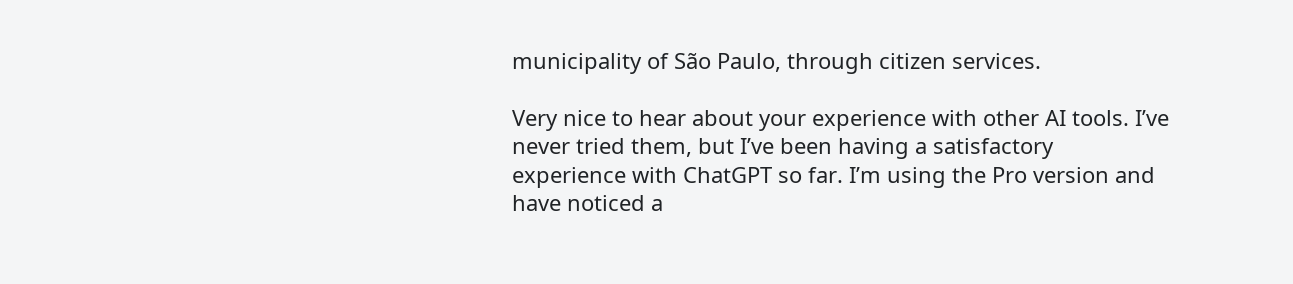municipality of São Paulo, through citizen services.

Very nice to hear about your experience with other AI tools. I’ve never tried them, but I’ve been having a satisfactory experience with ChatGPT so far. I’m using the Pro version and have noticed a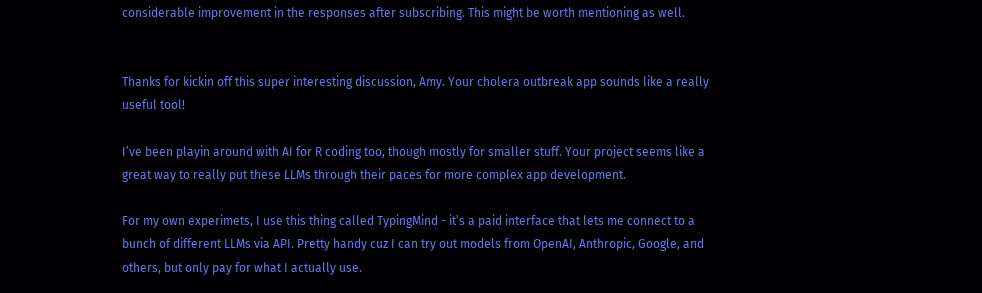considerable improvement in the responses after subscribing. This might be worth mentioning as well.


Thanks for kickin off this super interesting discussion, Amy. Your cholera outbreak app sounds like a really useful tool!

I’ve been playin around with AI for R coding too, though mostly for smaller stuff. Your project seems like a great way to really put these LLMs through their paces for more complex app development.

For my own experimets, I use this thing called TypingMind - it’s a paid interface that lets me connect to a bunch of different LLMs via API. Pretty handy cuz I can try out models from OpenAI, Anthropic, Google, and others, but only pay for what I actually use.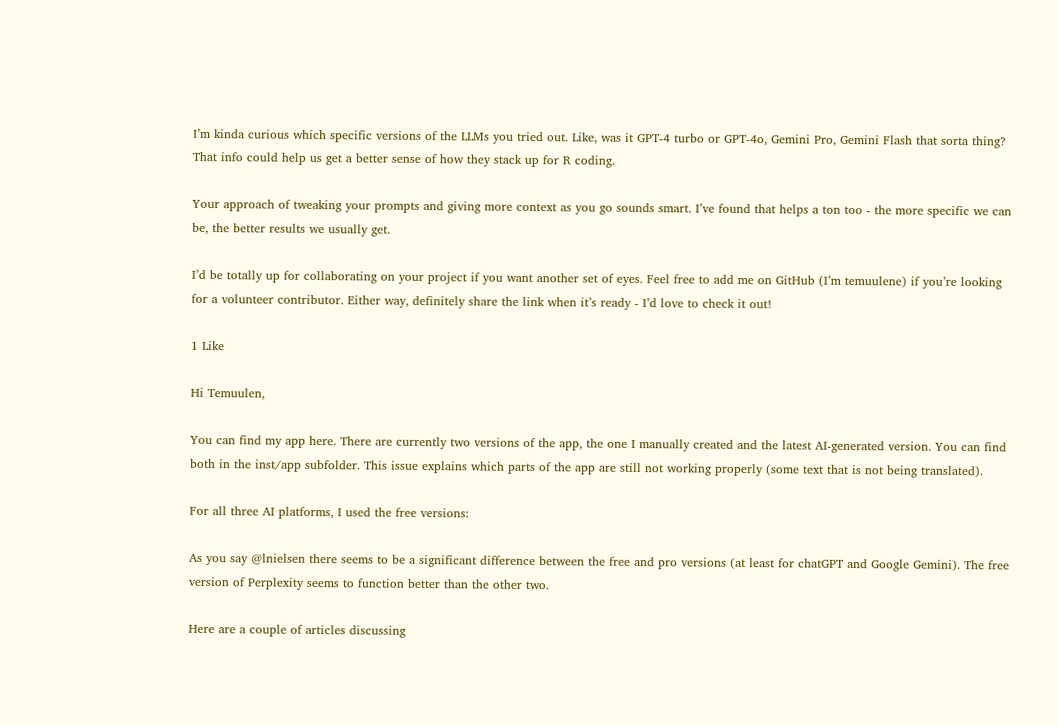I’m kinda curious which specific versions of the LLMs you tried out. Like, was it GPT-4 turbo or GPT-4o, Gemini Pro, Gemini Flash that sorta thing? That info could help us get a better sense of how they stack up for R coding.

Your approach of tweaking your prompts and giving more context as you go sounds smart. I’ve found that helps a ton too - the more specific we can be, the better results we usually get.

I’d be totally up for collaborating on your project if you want another set of eyes. Feel free to add me on GitHub (I’m temuulene) if you’re looking for a volunteer contributor. Either way, definitely share the link when it’s ready - I’d love to check it out!

1 Like

Hi Temuulen,

You can find my app here. There are currently two versions of the app, the one I manually created and the latest AI-generated version. You can find both in the inst/app subfolder. This issue explains which parts of the app are still not working properly (some text that is not being translated).

For all three AI platforms, I used the free versions:

As you say @lnielsen there seems to be a significant difference between the free and pro versions (at least for chatGPT and Google Gemini). The free version of Perplexity seems to function better than the other two.

Here are a couple of articles discussing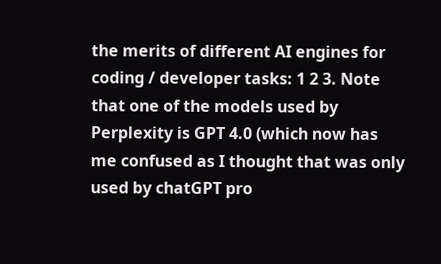the merits of different AI engines for coding / developer tasks: 1 2 3. Note that one of the models used by Perplexity is GPT 4.0 (which now has me confused as I thought that was only used by chatGPT pro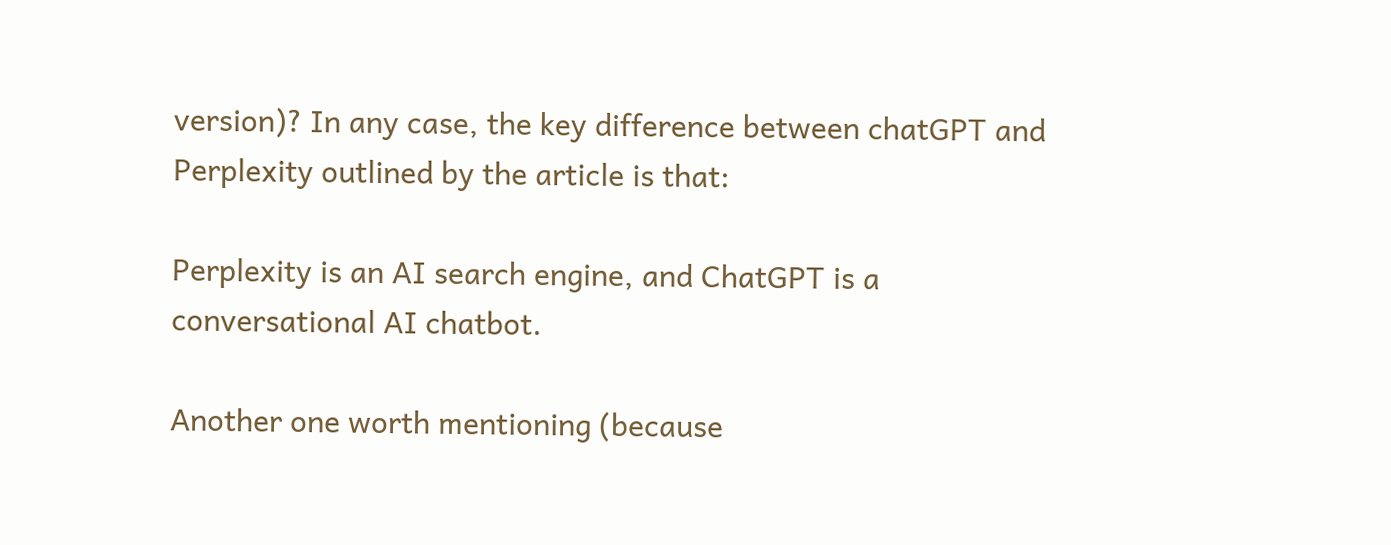version)? In any case, the key difference between chatGPT and Perplexity outlined by the article is that:

Perplexity is an AI search engine, and ChatGPT is a conversational AI chatbot.

Another one worth mentioning (because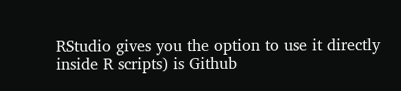RStudio gives you the option to use it directly inside R scripts) is Github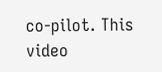co-pilot. This video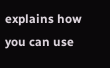explains how you can use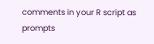comments in your R script as prompts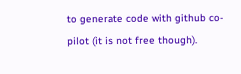to generate code with github co-pilot (it is not free though).